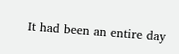It had been an entire day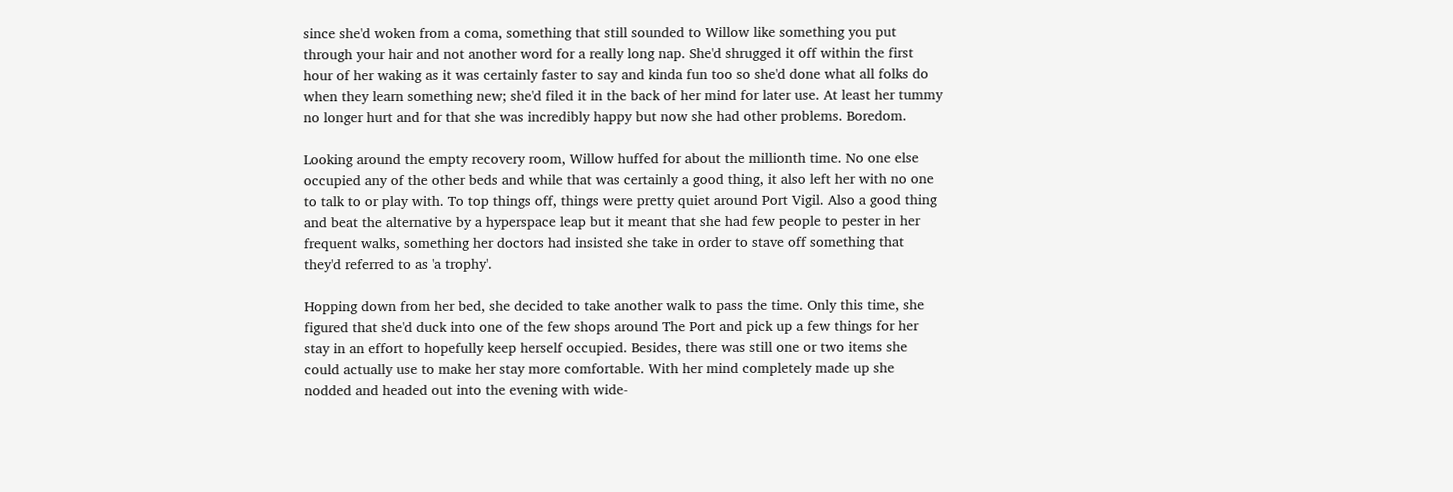since she'd woken from a coma, something that still sounded to Willow like something you put through your hair and not another word for a really long nap. She'd shrugged it off within the first hour of her waking as it was certainly faster to say and kinda fun too so she'd done what all folks do when they learn something new; she'd filed it in the back of her mind for later use. At least her tummy no longer hurt and for that she was incredibly happy but now she had other problems. Boredom.

Looking around the empty recovery room, Willow huffed for about the millionth time. No one else occupied any of the other beds and while that was certainly a good thing, it also left her with no one to talk to or play with. To top things off, things were pretty quiet around Port Vigil. Also a good thing and beat the alternative by a hyperspace leap but it meant that she had few people to pester in her frequent walks, something her doctors had insisted she take in order to stave off something that they'd referred to as 'a trophy'.

Hopping down from her bed, she decided to take another walk to pass the time. Only this time, she figured that she'd duck into one of the few shops around The Port and pick up a few things for her stay in an effort to hopefully keep herself occupied. Besides, there was still one or two items she could actually use to make her stay more comfortable. With her mind completely made up she nodded and headed out into the evening with wide-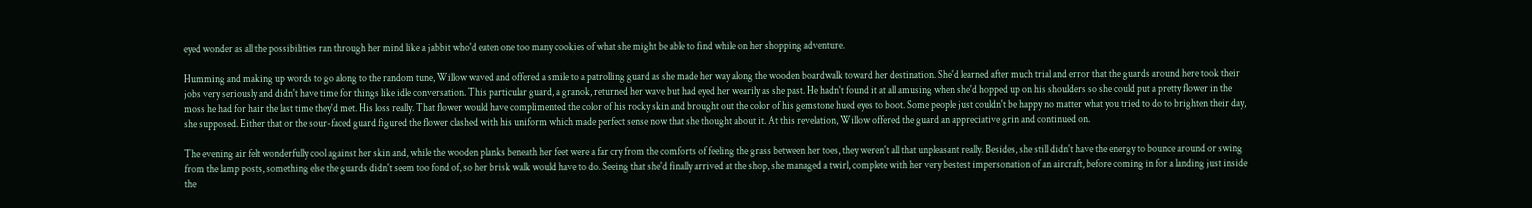eyed wonder as all the possibilities ran through her mind like a jabbit who'd eaten one too many cookies of what she might be able to find while on her shopping adventure.

Humming and making up words to go along to the random tune, Willow waved and offered a smile to a patrolling guard as she made her way along the wooden boardwalk toward her destination. She'd learned after much trial and error that the guards around here took their jobs very seriously and didn't have time for things like idle conversation. This particular guard, a granok, returned her wave but had eyed her wearily as she past. He hadn't found it at all amusing when she'd hopped up on his shoulders so she could put a pretty flower in the moss he had for hair the last time they'd met. His loss really. That flower would have complimented the color of his rocky skin and brought out the color of his gemstone hued eyes to boot. Some people just couldn't be happy no matter what you tried to do to brighten their day, she supposed. Either that or the sour-faced guard figured the flower clashed with his uniform which made perfect sense now that she thought about it. At this revelation, Willow offered the guard an appreciative grin and continued on.

The evening air felt wonderfully cool against her skin and, while the wooden planks beneath her feet were a far cry from the comforts of feeling the grass between her toes, they weren't all that unpleasant really. Besides, she still didn't have the energy to bounce around or swing from the lamp posts, something else the guards didn't seem too fond of, so her brisk walk would have to do. Seeing that she'd finally arrived at the shop, she managed a twirl, complete with her very bestest impersonation of an aircraft, before coming in for a landing just inside the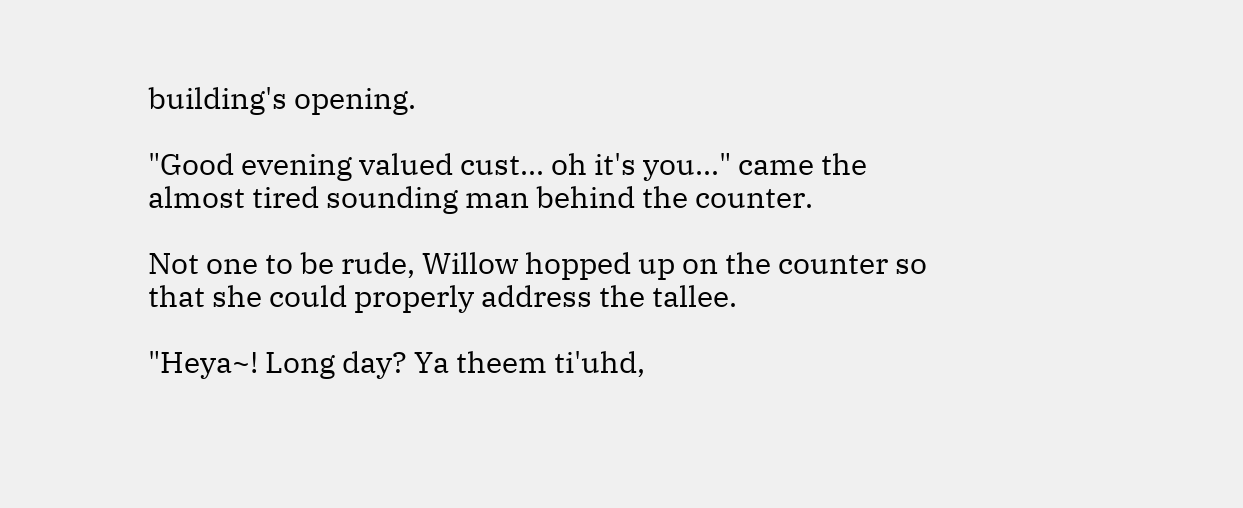building's opening.

"Good evening valued cust... oh it's you..." came the almost tired sounding man behind the counter.

Not one to be rude, Willow hopped up on the counter so that she could properly address the tallee.

"Heya~! Long day? Ya theem ti'uhd,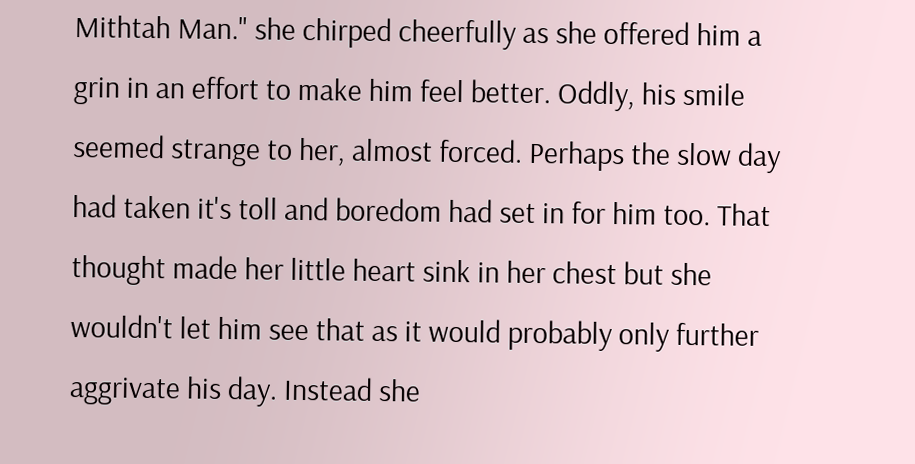Mithtah Man." she chirped cheerfully as she offered him a grin in an effort to make him feel better. Oddly, his smile seemed strange to her, almost forced. Perhaps the slow day had taken it's toll and boredom had set in for him too. That thought made her little heart sink in her chest but she wouldn't let him see that as it would probably only further aggrivate his day. Instead she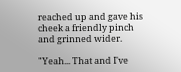reached up and gave his cheek a friendly pinch and grinned wider.

"Yeah... That and I've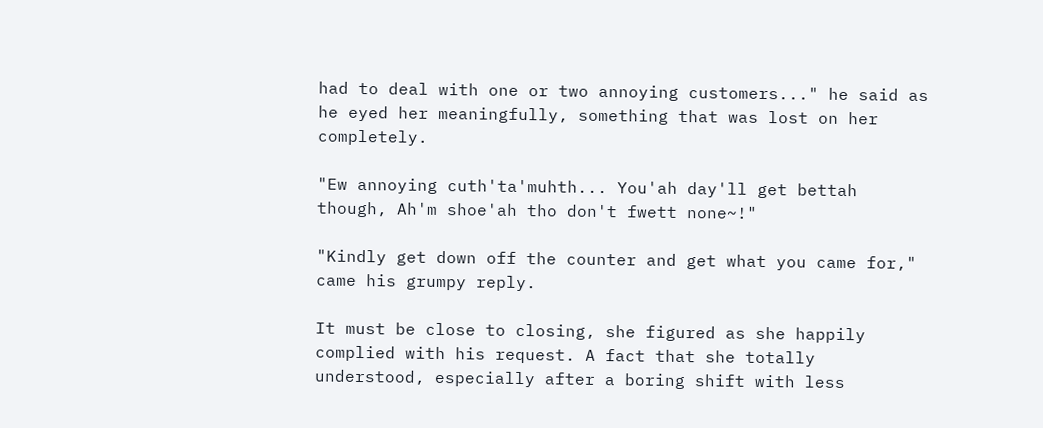had to deal with one or two annoying customers..." he said as he eyed her meaningfully, something that was lost on her completely.

"Ew annoying cuth'ta'muhth... You'ah day'll get bettah though, Ah'm shoe'ah tho don't fwett none~!"

"Kindly get down off the counter and get what you came for," came his grumpy reply.

It must be close to closing, she figured as she happily complied with his request. A fact that she totally understood, especially after a boring shift with less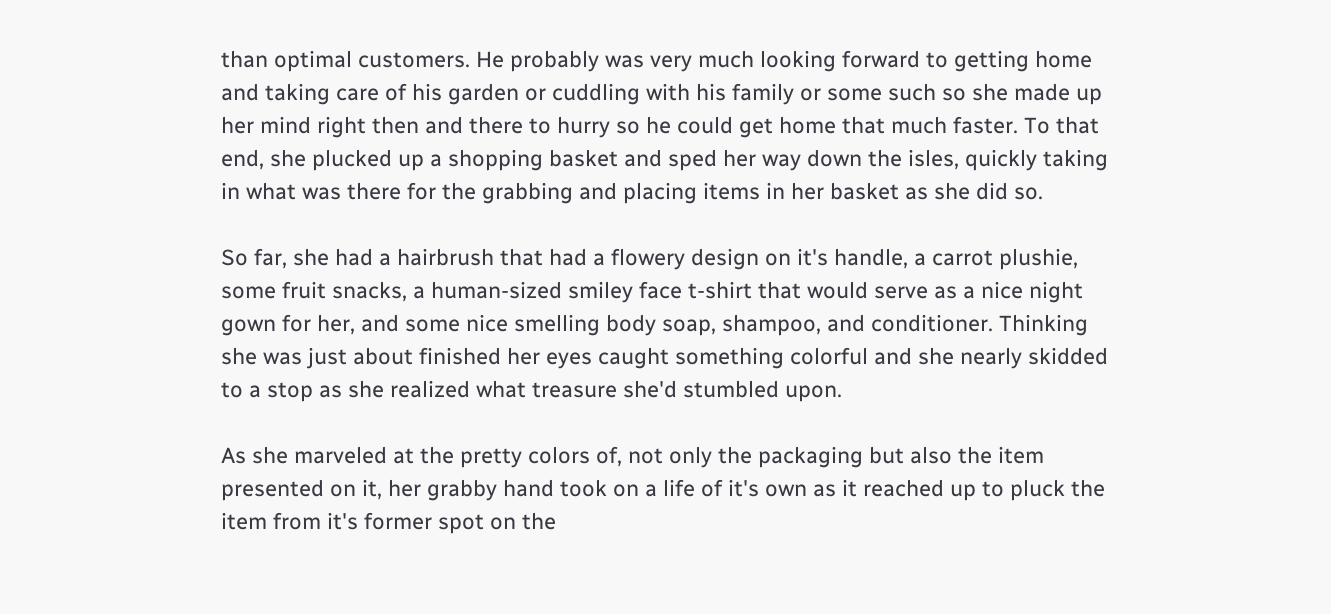than optimal customers. He probably was very much looking forward to getting home and taking care of his garden or cuddling with his family or some such so she made up her mind right then and there to hurry so he could get home that much faster. To that end, she plucked up a shopping basket and sped her way down the isles, quickly taking in what was there for the grabbing and placing items in her basket as she did so.

So far, she had a hairbrush that had a flowery design on it's handle, a carrot plushie, some fruit snacks, a human-sized smiley face t-shirt that would serve as a nice night gown for her, and some nice smelling body soap, shampoo, and conditioner. Thinking she was just about finished her eyes caught something colorful and she nearly skidded to a stop as she realized what treasure she'd stumbled upon.

As she marveled at the pretty colors of, not only the packaging but also the item presented on it, her grabby hand took on a life of it's own as it reached up to pluck the item from it's former spot on the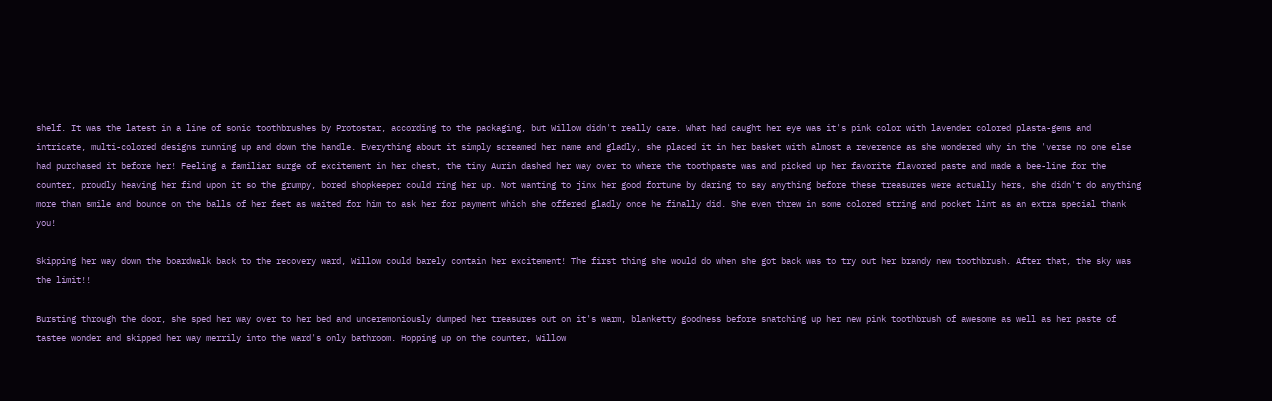shelf. It was the latest in a line of sonic toothbrushes by Protostar, according to the packaging, but Willow didn't really care. What had caught her eye was it's pink color with lavender colored plasta-gems and intricate, multi-colored designs running up and down the handle. Everything about it simply screamed her name and gladly, she placed it in her basket with almost a reverence as she wondered why in the 'verse no one else had purchased it before her! Feeling a familiar surge of excitement in her chest, the tiny Aurin dashed her way over to where the toothpaste was and picked up her favorite flavored paste and made a bee-line for the counter, proudly heaving her find upon it so the grumpy, bored shopkeeper could ring her up. Not wanting to jinx her good fortune by daring to say anything before these treasures were actually hers, she didn't do anything more than smile and bounce on the balls of her feet as waited for him to ask her for payment which she offered gladly once he finally did. She even threw in some colored string and pocket lint as an extra special thank you!

Skipping her way down the boardwalk back to the recovery ward, Willow could barely contain her excitement! The first thing she would do when she got back was to try out her brandy new toothbrush. After that, the sky was the limit!!

Bursting through the door, she sped her way over to her bed and unceremoniously dumped her treasures out on it's warm, blanketty goodness before snatching up her new pink toothbrush of awesome as well as her paste of tastee wonder and skipped her way merrily into the ward's only bathroom. Hopping up on the counter, Willow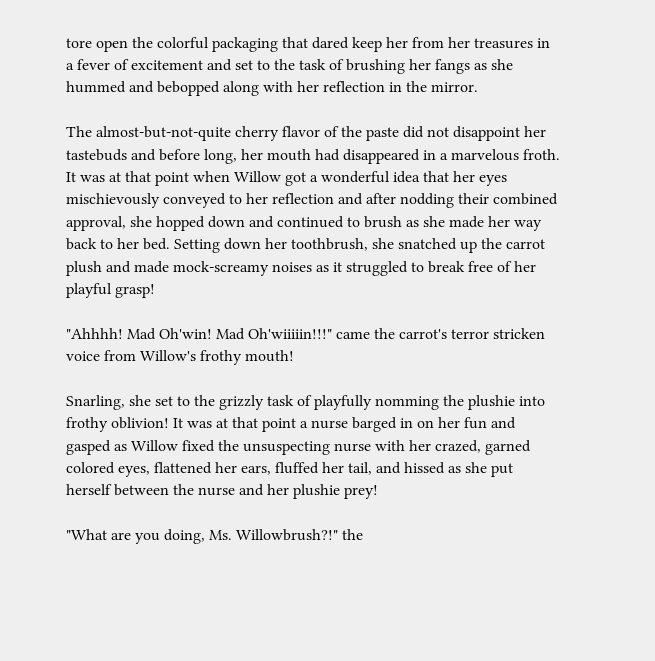tore open the colorful packaging that dared keep her from her treasures in a fever of excitement and set to the task of brushing her fangs as she hummed and bebopped along with her reflection in the mirror.

The almost-but-not-quite cherry flavor of the paste did not disappoint her tastebuds and before long, her mouth had disappeared in a marvelous froth. It was at that point when Willow got a wonderful idea that her eyes mischievously conveyed to her reflection and after nodding their combined approval, she hopped down and continued to brush as she made her way back to her bed. Setting down her toothbrush, she snatched up the carrot plush and made mock-screamy noises as it struggled to break free of her playful grasp!

"Ahhhh! Mad Oh'win! Mad Oh'wiiiiin!!!" came the carrot's terror stricken voice from Willow's frothy mouth!

Snarling, she set to the grizzly task of playfully nomming the plushie into frothy oblivion! It was at that point a nurse barged in on her fun and gasped as Willow fixed the unsuspecting nurse with her crazed, garned colored eyes, flattened her ears, fluffed her tail, and hissed as she put herself between the nurse and her plushie prey!

"What are you doing, Ms. Willowbrush?!" the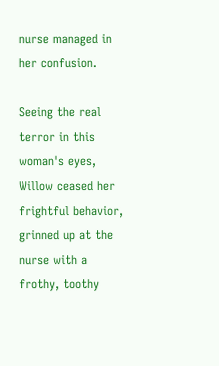nurse managed in her confusion.

Seeing the real terror in this woman's eyes, Willow ceased her frightful behavior, grinned up at the nurse with a frothy, toothy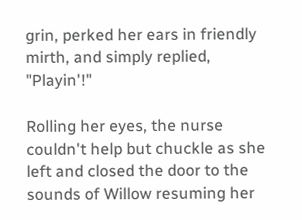grin, perked her ears in friendly mirth, and simply replied, "Playin'!"

Rolling her eyes, the nurse couldn't help but chuckle as she left and closed the door to the sounds of Willow resuming her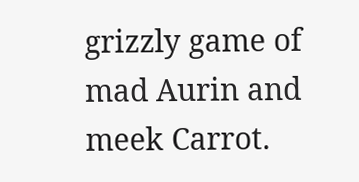grizzly game of mad Aurin and meek Carrot.